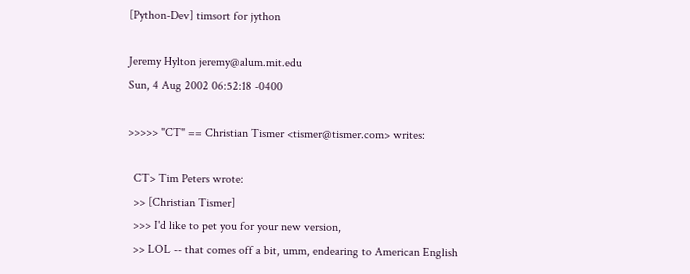[Python-Dev] timsort for jython

Jeremy Hylton jeremy@alum.mit.edu
Sun, 4 Aug 2002 06:52:18 -0400

>>>>> "CT" == Christian Tismer <tismer@tismer.com> writes:

  CT> Tim Peters wrote:
  >> [Christian Tismer]
  >>> I'd like to pet you for your new version,
  >> LOL -- that comes off a bit, umm, endearing to American English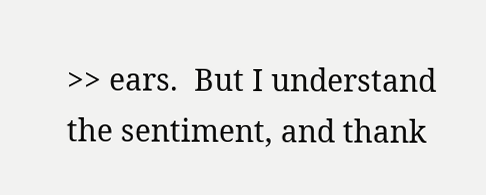>> ears.  But I understand the sentiment, and thank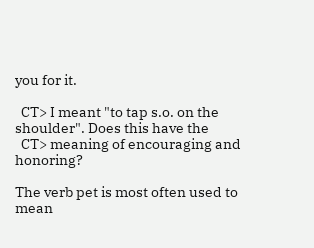you for it.

  CT> I meant "to tap s.o. on the shoulder". Does this have the
  CT> meaning of encouraging and honoring?

The verb pet is most often used to mean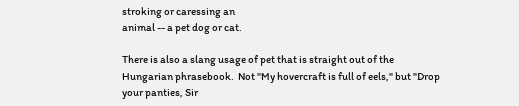stroking or caressing an
animal -- a pet dog or cat.

There is also a slang usage of pet that is straight out of the
Hungarian phrasebook.  Not "My hovercraft is full of eels," but "Drop
your panties, Sir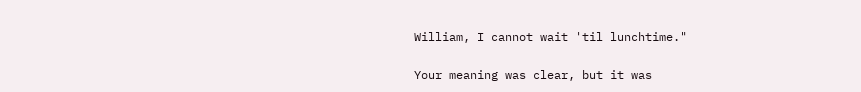William, I cannot wait 'til lunchtime."

Your meaning was clear, but it was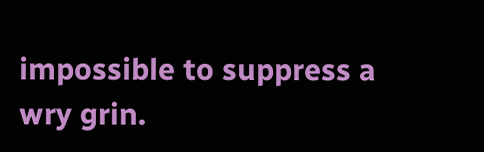impossible to suppress a wry grin.